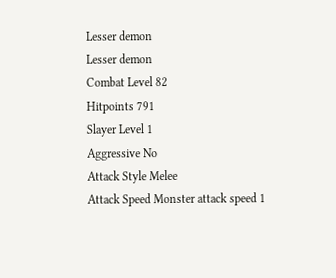Lesser demon
Lesser demon
Combat Level 82
Hitpoints 791
Slayer Level 1
Aggressive No
Attack Style Melee
Attack Speed Monster attack speed 1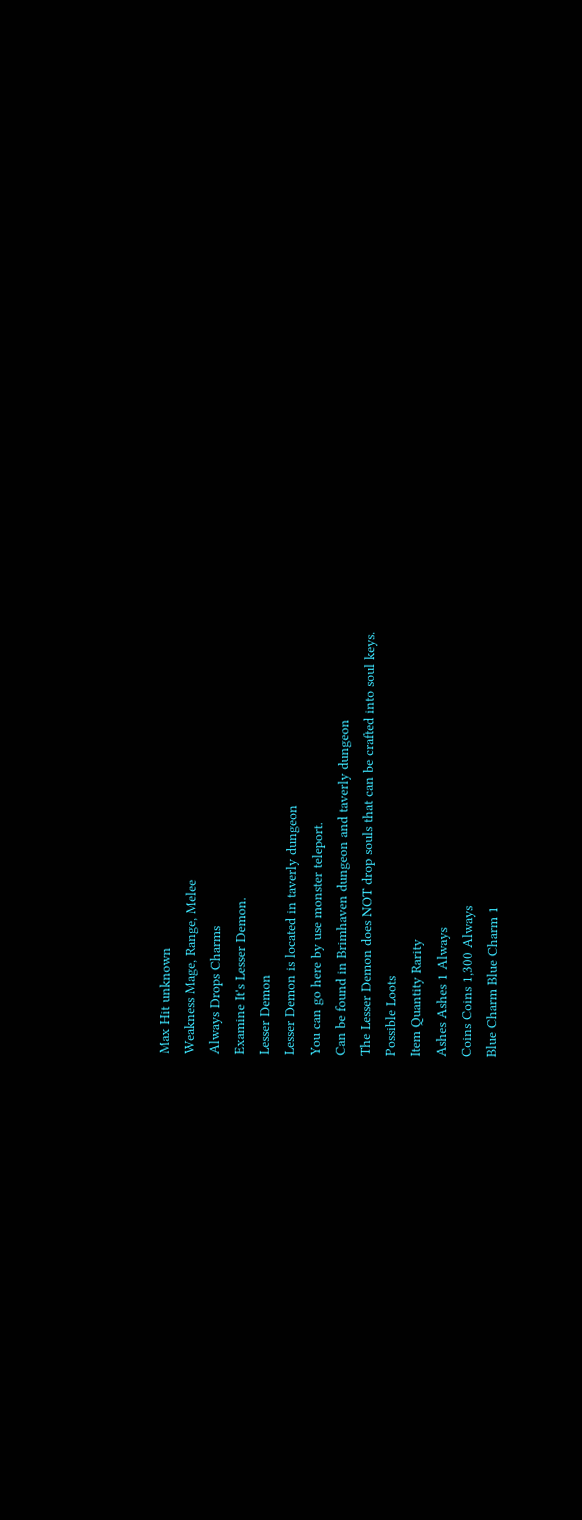Max Hit unknown
Weakness Mage, Range, Melee
Always Drops Charms
Examine It's Lesser Demon.
Lesser Demon
Lesser Demon is located in taverly dungeon
You can go here by use monster teleport.
Can be found in Brimhaven dungeon and taverly dungeon
The Lesser Demon does NOT drop souls that can be crafted into soul keys.
Possible Loots
Item Quantity Rarity
Ashes Ashes 1 Always
Coins Coins 1,300 Always
Blue Charm Blue Charm 1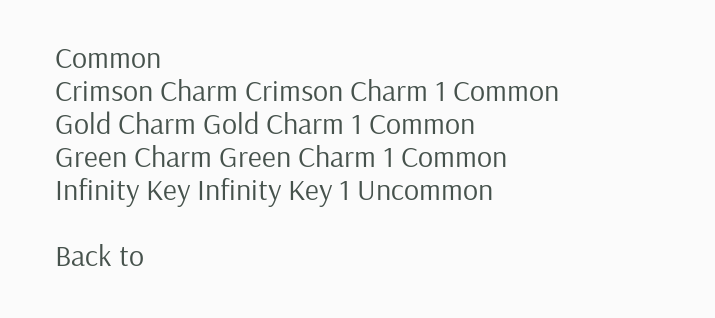Common
Crimson Charm Crimson Charm 1 Common
Gold Charm Gold Charm 1 Common
Green Charm Green Charm 1 Common
Infinity Key Infinity Key 1 Uncommon

Back to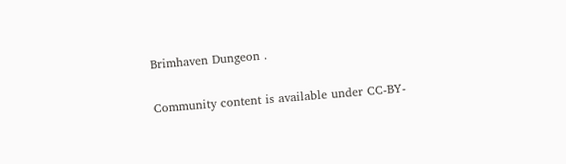Brimhaven Dungeon .

Community content is available under CC-BY-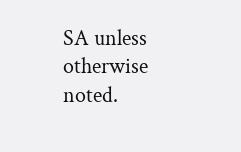SA unless otherwise noted.